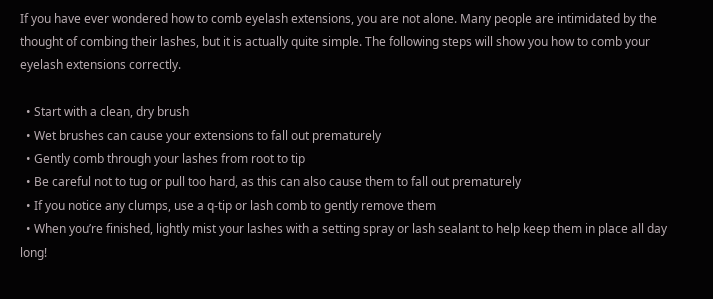If you have ever wondered how to comb eyelash extensions, you are not alone. Many people are intimidated by the thought of combing their lashes, but it is actually quite simple. The following steps will show you how to comb your eyelash extensions correctly.

  • Start with a clean, dry brush
  • Wet brushes can cause your extensions to fall out prematurely
  • Gently comb through your lashes from root to tip
  • Be careful not to tug or pull too hard, as this can also cause them to fall out prematurely
  • If you notice any clumps, use a q-tip or lash comb to gently remove them
  • When you’re finished, lightly mist your lashes with a setting spray or lash sealant to help keep them in place all day long!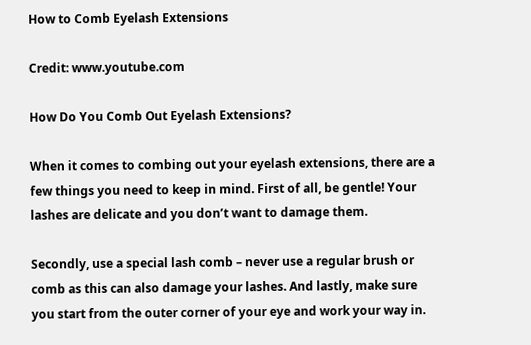How to Comb Eyelash Extensions

Credit: www.youtube.com

How Do You Comb Out Eyelash Extensions?

When it comes to combing out your eyelash extensions, there are a few things you need to keep in mind. First of all, be gentle! Your lashes are delicate and you don’t want to damage them.

Secondly, use a special lash comb – never use a regular brush or comb as this can also damage your lashes. And lastly, make sure you start from the outer corner of your eye and work your way in.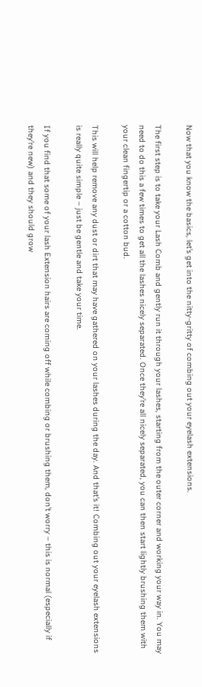Now that you know the basics, let’s get into the nitty-gritty of combing out your eyelash extensions.

The first step is to take your Lash Comb and gently run it through your lashes, starting from the outer corner and working your way in. You may need to do this a few times to get all the lashes nicely separated. Once they’re all nicely separated, you can then start lightly brushing them with your clean fingertip or a cotton bud.

This will help remove any dust or dirt that may have gathered on your lashes during the day. And that’s it! Combing out your eyelash extensions is really quite simple – just be gentle and take your time.

If you find that some of your lash Extension hairs are coming off while combing or brushing them, don’t worry – this is normal (especially if they’re new) and they should grow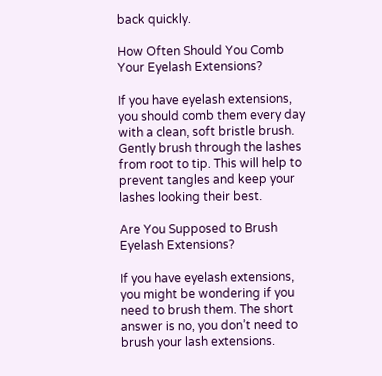back quickly.

How Often Should You Comb Your Eyelash Extensions?

If you have eyelash extensions, you should comb them every day with a clean, soft bristle brush. Gently brush through the lashes from root to tip. This will help to prevent tangles and keep your lashes looking their best.

Are You Supposed to Brush Eyelash Extensions?

If you have eyelash extensions, you might be wondering if you need to brush them. The short answer is no, you don’t need to brush your lash extensions.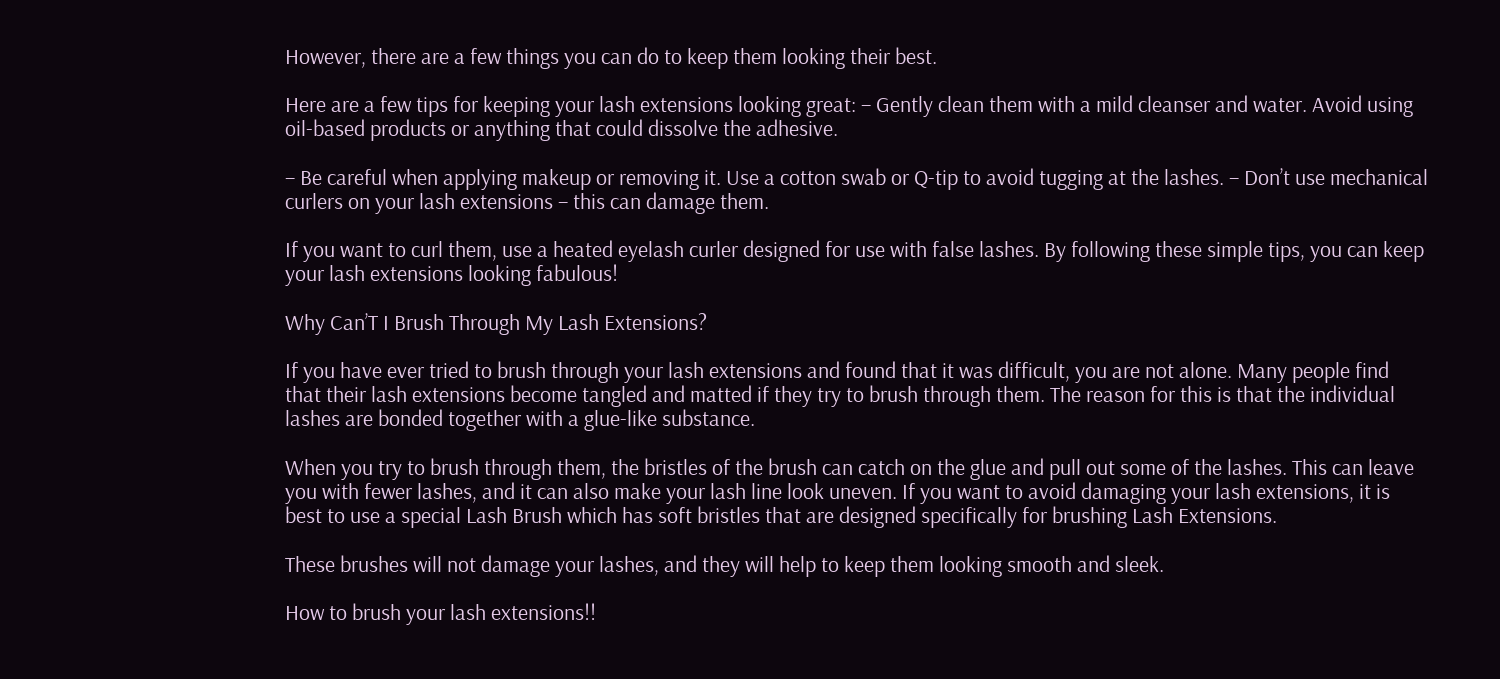However, there are a few things you can do to keep them looking their best.

Here are a few tips for keeping your lash extensions looking great: – Gently clean them with a mild cleanser and water. Avoid using oil-based products or anything that could dissolve the adhesive.

– Be careful when applying makeup or removing it. Use a cotton swab or Q-tip to avoid tugging at the lashes. – Don’t use mechanical curlers on your lash extensions – this can damage them.

If you want to curl them, use a heated eyelash curler designed for use with false lashes. By following these simple tips, you can keep your lash extensions looking fabulous!

Why Can’T I Brush Through My Lash Extensions?

If you have ever tried to brush through your lash extensions and found that it was difficult, you are not alone. Many people find that their lash extensions become tangled and matted if they try to brush through them. The reason for this is that the individual lashes are bonded together with a glue-like substance.

When you try to brush through them, the bristles of the brush can catch on the glue and pull out some of the lashes. This can leave you with fewer lashes, and it can also make your lash line look uneven. If you want to avoid damaging your lash extensions, it is best to use a special Lash Brush which has soft bristles that are designed specifically for brushing Lash Extensions.

These brushes will not damage your lashes, and they will help to keep them looking smooth and sleek.

How to brush your lash extensions!!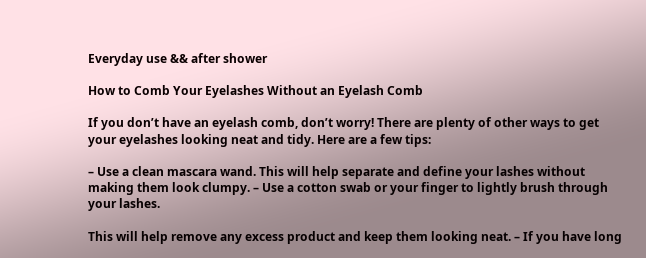Everyday use && after shower

How to Comb Your Eyelashes Without an Eyelash Comb

If you don’t have an eyelash comb, don’t worry! There are plenty of other ways to get your eyelashes looking neat and tidy. Here are a few tips:

– Use a clean mascara wand. This will help separate and define your lashes without making them look clumpy. – Use a cotton swab or your finger to lightly brush through your lashes.

This will help remove any excess product and keep them looking neat. – If you have long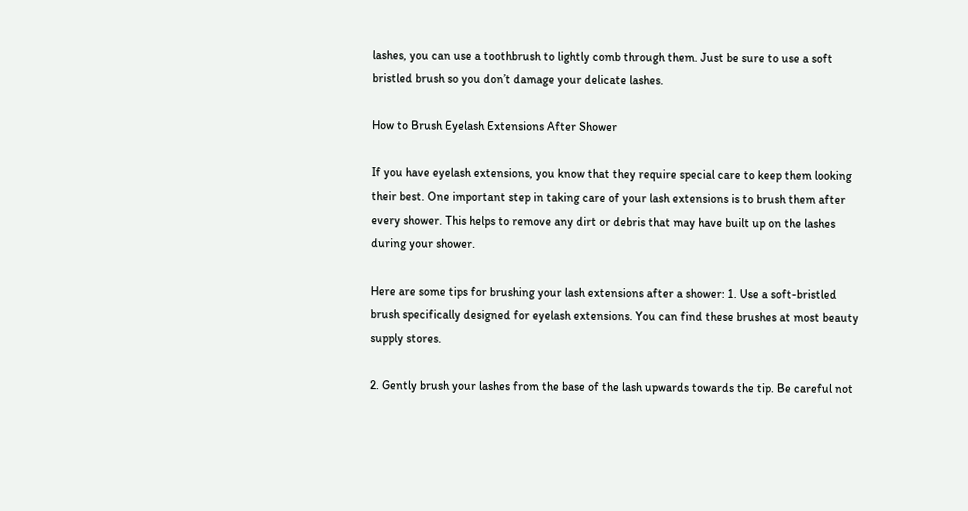lashes, you can use a toothbrush to lightly comb through them. Just be sure to use a soft bristled brush so you don’t damage your delicate lashes.

How to Brush Eyelash Extensions After Shower

If you have eyelash extensions, you know that they require special care to keep them looking their best. One important step in taking care of your lash extensions is to brush them after every shower. This helps to remove any dirt or debris that may have built up on the lashes during your shower.

Here are some tips for brushing your lash extensions after a shower: 1. Use a soft-bristled brush specifically designed for eyelash extensions. You can find these brushes at most beauty supply stores.

2. Gently brush your lashes from the base of the lash upwards towards the tip. Be careful not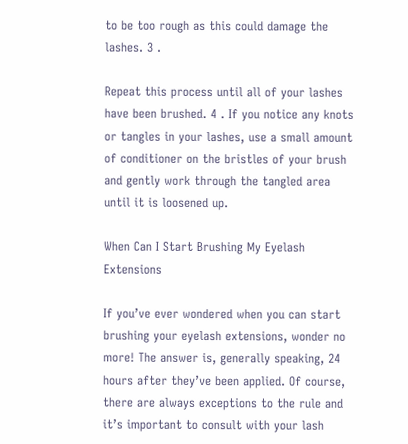to be too rough as this could damage the lashes. 3 .

Repeat this process until all of your lashes have been brushed. 4 . If you notice any knots or tangles in your lashes, use a small amount of conditioner on the bristles of your brush and gently work through the tangled area until it is loosened up.

When Can I Start Brushing My Eyelash Extensions

If you’ve ever wondered when you can start brushing your eyelash extensions, wonder no more! The answer is, generally speaking, 24 hours after they’ve been applied. Of course, there are always exceptions to the rule and it’s important to consult with your lash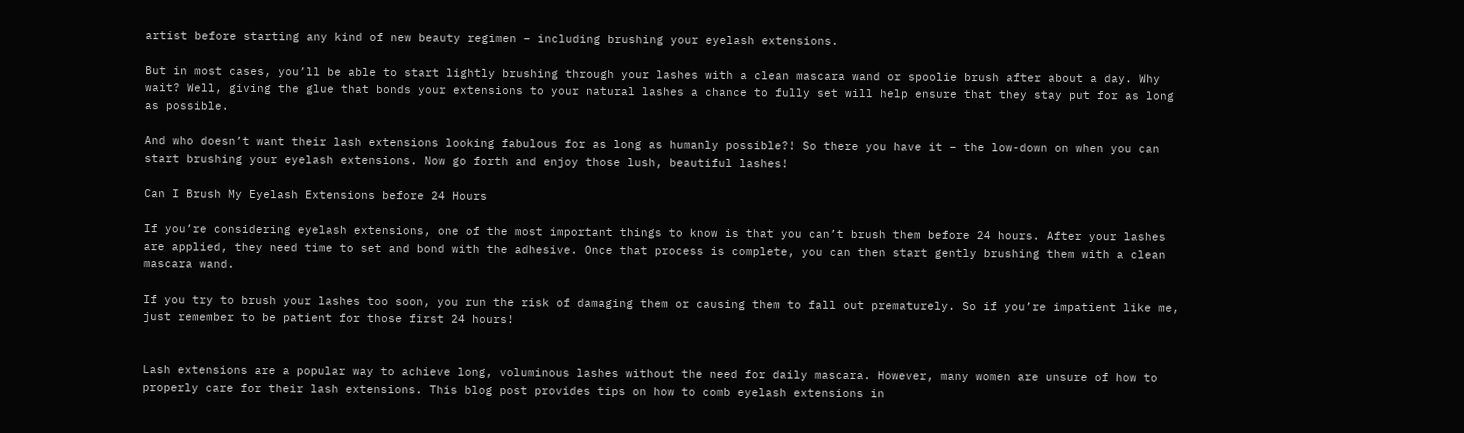artist before starting any kind of new beauty regimen – including brushing your eyelash extensions.

But in most cases, you’ll be able to start lightly brushing through your lashes with a clean mascara wand or spoolie brush after about a day. Why wait? Well, giving the glue that bonds your extensions to your natural lashes a chance to fully set will help ensure that they stay put for as long as possible.

And who doesn’t want their lash extensions looking fabulous for as long as humanly possible?! So there you have it – the low-down on when you can start brushing your eyelash extensions. Now go forth and enjoy those lush, beautiful lashes!

Can I Brush My Eyelash Extensions before 24 Hours

If you’re considering eyelash extensions, one of the most important things to know is that you can’t brush them before 24 hours. After your lashes are applied, they need time to set and bond with the adhesive. Once that process is complete, you can then start gently brushing them with a clean mascara wand.

If you try to brush your lashes too soon, you run the risk of damaging them or causing them to fall out prematurely. So if you’re impatient like me, just remember to be patient for those first 24 hours!


Lash extensions are a popular way to achieve long, voluminous lashes without the need for daily mascara. However, many women are unsure of how to properly care for their lash extensions. This blog post provides tips on how to comb eyelash extensions in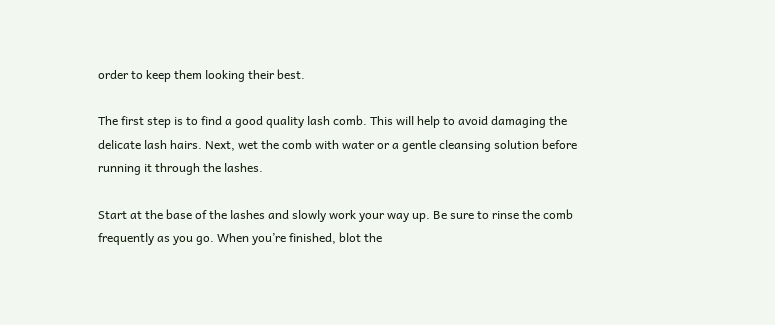order to keep them looking their best.

The first step is to find a good quality lash comb. This will help to avoid damaging the delicate lash hairs. Next, wet the comb with water or a gentle cleansing solution before running it through the lashes.

Start at the base of the lashes and slowly work your way up. Be sure to rinse the comb frequently as you go. When you’re finished, blot the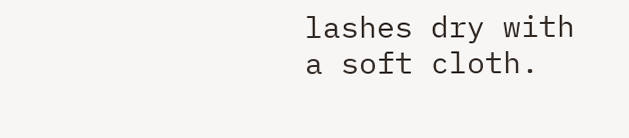lashes dry with a soft cloth.